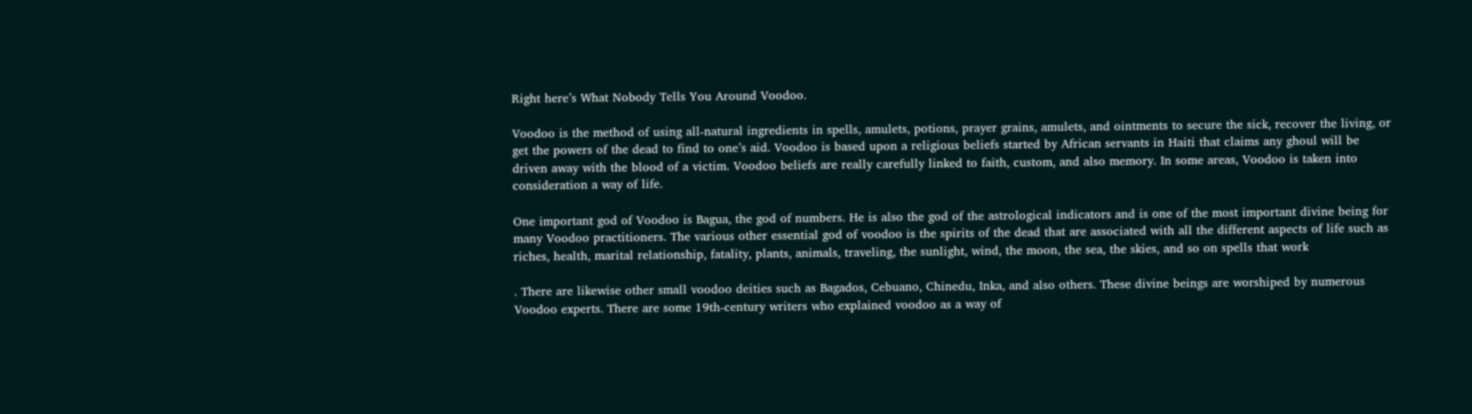Right here’s What Nobody Tells You Around Voodoo.

Voodoo is the method of using all-natural ingredients in spells, amulets, potions, prayer grains, amulets, and ointments to secure the sick, recover the living, or get the powers of the dead to find to one’s aid. Voodoo is based upon a religious beliefs started by African servants in Haiti that claims any ghoul will be driven away with the blood of a victim. Voodoo beliefs are really carefully linked to faith, custom, and also memory. In some areas, Voodoo is taken into consideration a way of life.

One important god of Voodoo is Bagua, the god of numbers. He is also the god of the astrological indicators and is one of the most important divine being for many Voodoo practitioners. The various other essential god of voodoo is the spirits of the dead that are associated with all the different aspects of life such as riches, health, marital relationship, fatality, plants, animals, traveling, the sunlight, wind, the moon, the sea, the skies, and so on spells that work

. There are likewise other small voodoo deities such as Bagados, Cebuano, Chinedu, Inka, and also others. These divine beings are worshiped by numerous Voodoo experts. There are some 19th-century writers who explained voodoo as a way of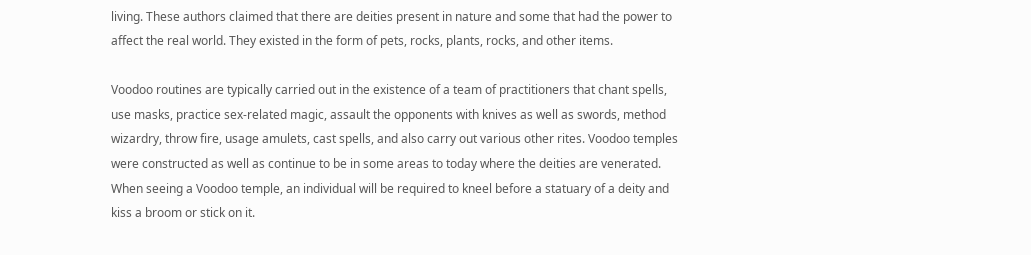living. These authors claimed that there are deities present in nature and some that had the power to affect the real world. They existed in the form of pets, rocks, plants, rocks, and other items.

Voodoo routines are typically carried out in the existence of a team of practitioners that chant spells, use masks, practice sex-related magic, assault the opponents with knives as well as swords, method wizardry, throw fire, usage amulets, cast spells, and also carry out various other rites. Voodoo temples were constructed as well as continue to be in some areas to today where the deities are venerated. When seeing a Voodoo temple, an individual will be required to kneel before a statuary of a deity and kiss a broom or stick on it.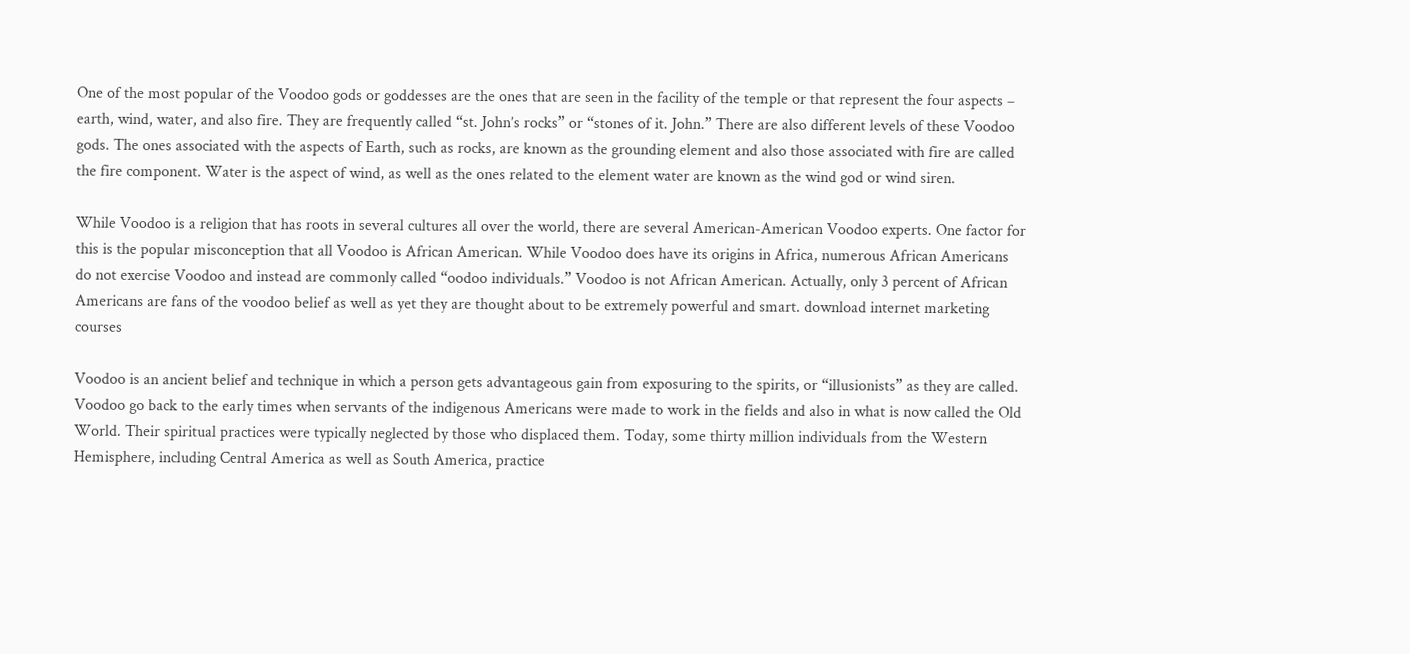One of the most popular of the Voodoo gods or goddesses are the ones that are seen in the facility of the temple or that represent the four aspects – earth, wind, water, and also fire. They are frequently called “st. John’s rocks” or “stones of it. John.” There are also different levels of these Voodoo gods. The ones associated with the aspects of Earth, such as rocks, are known as the grounding element and also those associated with fire are called the fire component. Water is the aspect of wind, as well as the ones related to the element water are known as the wind god or wind siren.

While Voodoo is a religion that has roots in several cultures all over the world, there are several American-American Voodoo experts. One factor for this is the popular misconception that all Voodoo is African American. While Voodoo does have its origins in Africa, numerous African Americans do not exercise Voodoo and instead are commonly called “oodoo individuals.” Voodoo is not African American. Actually, only 3 percent of African Americans are fans of the voodoo belief as well as yet they are thought about to be extremely powerful and smart. download internet marketing courses

Voodoo is an ancient belief and technique in which a person gets advantageous gain from exposuring to the spirits, or “illusionists” as they are called. Voodoo go back to the early times when servants of the indigenous Americans were made to work in the fields and also in what is now called the Old World. Their spiritual practices were typically neglected by those who displaced them. Today, some thirty million individuals from the Western Hemisphere, including Central America as well as South America, practice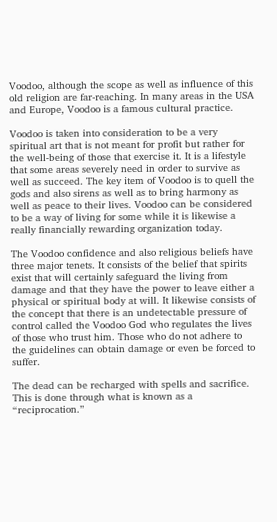Voodoo, although the scope as well as influence of this old religion are far-reaching. In many areas in the USA and Europe, Voodoo is a famous cultural practice.

Voodoo is taken into consideration to be a very spiritual art that is not meant for profit but rather for the well-being of those that exercise it. It is a lifestyle that some areas severely need in order to survive as well as succeed. The key item of Voodoo is to quell the gods and also sirens as well as to bring harmony as well as peace to their lives. Voodoo can be considered to be a way of living for some while it is likewise a really financially rewarding organization today.

The Voodoo confidence and also religious beliefs have three major tenets. It consists of the belief that spirits exist that will certainly safeguard the living from damage and that they have the power to leave either a physical or spiritual body at will. It likewise consists of the concept that there is an undetectable pressure of control called the Voodoo God who regulates the lives of those who trust him. Those who do not adhere to the guidelines can obtain damage or even be forced to suffer.

The dead can be recharged with spells and sacrifice. This is done through what is known as a “reciprocation.”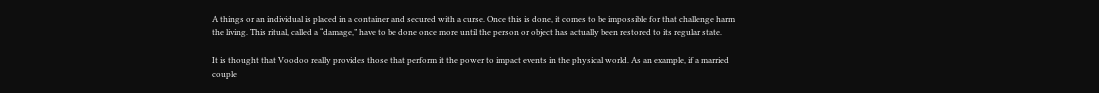A things or an individual is placed in a container and secured with a curse. Once this is done, it comes to be impossible for that challenge harm the living. This ritual, called a “damage,” have to be done once more until the person or object has actually been restored to its regular state.

It is thought that Voodoo really provides those that perform it the power to impact events in the physical world. As an example, if a married couple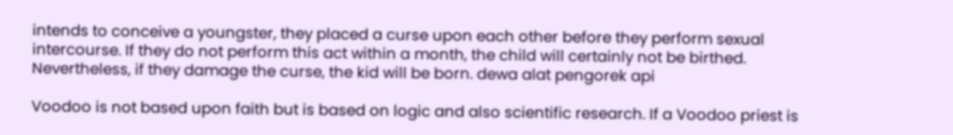intends to conceive a youngster, they placed a curse upon each other before they perform sexual intercourse. If they do not perform this act within a month, the child will certainly not be birthed. Nevertheless, if they damage the curse, the kid will be born. dewa alat pengorek api

Voodoo is not based upon faith but is based on logic and also scientific research. If a Voodoo priest is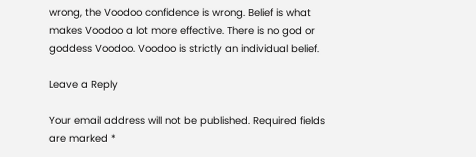wrong, the Voodoo confidence is wrong. Belief is what makes Voodoo a lot more effective. There is no god or goddess Voodoo. Voodoo is strictly an individual belief.

Leave a Reply

Your email address will not be published. Required fields are marked *